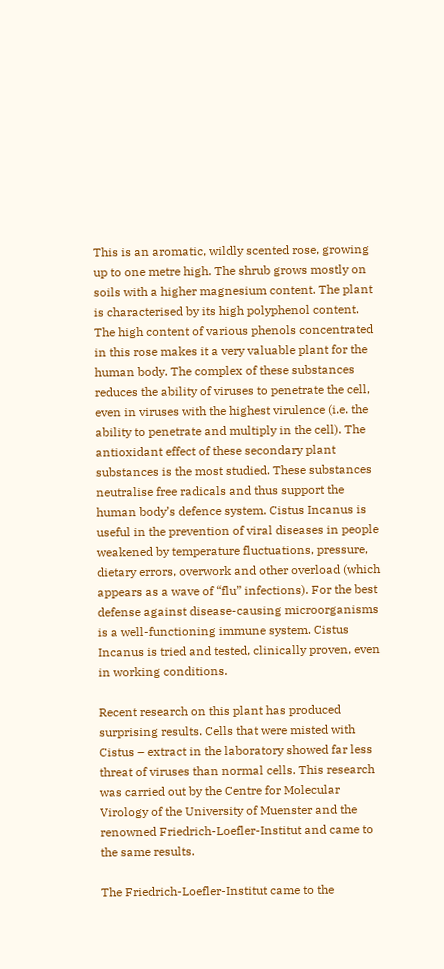This is an aromatic, wildly scented rose, growing up to one metre high. The shrub grows mostly on soils with a higher magnesium content. The plant is characterised by its high polyphenol content. The high content of various phenols concentrated in this rose makes it a very valuable plant for the human body. The complex of these substances reduces the ability of viruses to penetrate the cell, even in viruses with the highest virulence (i.e. the ability to penetrate and multiply in the cell). The antioxidant effect of these secondary plant substances is the most studied. These substances neutralise free radicals and thus support the human body’s defence system. Cistus Incanus is useful in the prevention of viral diseases in people weakened by temperature fluctuations, pressure, dietary errors, overwork and other overload (which appears as a wave of “flu” infections). For the best defense against disease-causing microorganisms is a well-functioning immune system. Cistus Incanus is tried and tested, clinically proven, even in working conditions.

Recent research on this plant has produced surprising results. Cells that were misted with Cistus – extract in the laboratory showed far less threat of viruses than normal cells. This research was carried out by the Centre for Molecular Virology of the University of Muenster and the renowned Friedrich-Loefler-Institut and came to the same results.

The Friedrich-Loefler-Institut came to the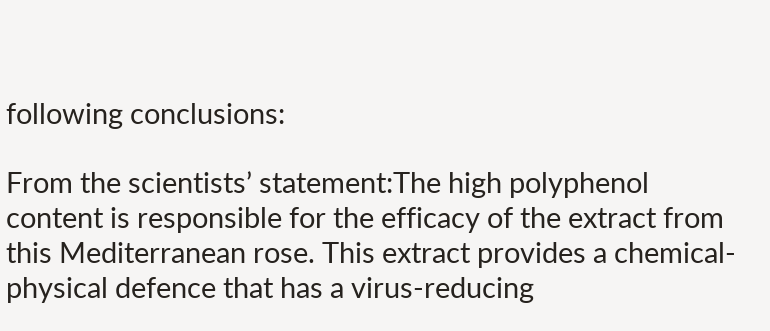following conclusions:

From the scientists’ statement:The high polyphenol content is responsible for the efficacy of the extract from this Mediterranean rose. This extract provides a chemical-physical defence that has a virus-reducing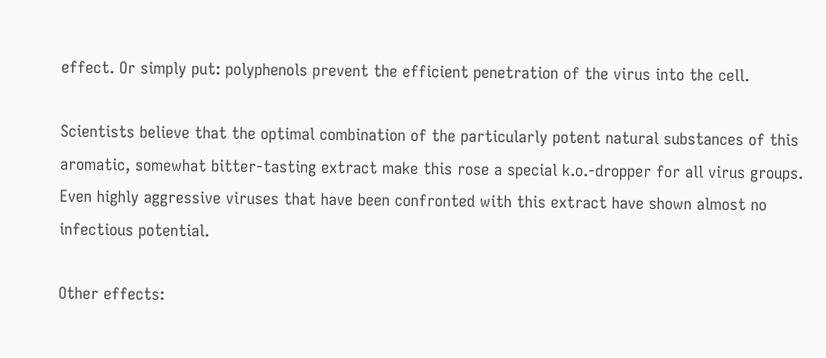effect. Or simply put: polyphenols prevent the efficient penetration of the virus into the cell.

Scientists believe that the optimal combination of the particularly potent natural substances of this aromatic, somewhat bitter-tasting extract make this rose a special k.o.-dropper for all virus groups. Even highly aggressive viruses that have been confronted with this extract have shown almost no infectious potential.

Other effects: